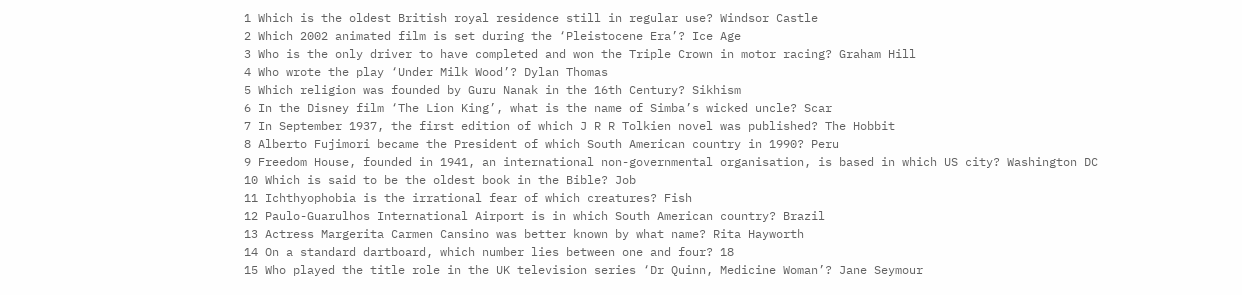1 Which is the oldest British royal residence still in regular use? Windsor Castle
2 Which 2002 animated film is set during the ‘Pleistocene Era’? Ice Age
3 Who is the only driver to have completed and won the Triple Crown in motor racing? Graham Hill
4 Who wrote the play ‘Under Milk Wood’? Dylan Thomas
5 Which religion was founded by Guru Nanak in the 16th Century? Sikhism
6 In the Disney film ‘The Lion King’, what is the name of Simba’s wicked uncle? Scar
7 In September 1937, the first edition of which J R R Tolkien novel was published? The Hobbit
8 Alberto Fujimori became the President of which South American country in 1990? Peru
9 Freedom House, founded in 1941, an international non-governmental organisation, is based in which US city? Washington DC
10 Which is said to be the oldest book in the Bible? Job
11 Ichthyophobia is the irrational fear of which creatures? Fish
12 Paulo-Guarulhos International Airport is in which South American country? Brazil
13 Actress Margerita Carmen Cansino was better known by what name? Rita Hayworth
14 On a standard dartboard, which number lies between one and four? 18
15 Who played the title role in the UK television series ‘Dr Quinn, Medicine Woman’? Jane Seymour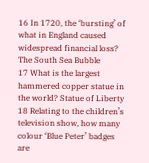16 In 1720, the ‘bursting’ of what in England caused widespread financial loss? The South Sea Bubble
17 What is the largest hammered copper statue in the world? Statue of Liberty
18 Relating to the children’s television show, how many colour ‘Blue Peter’ badges are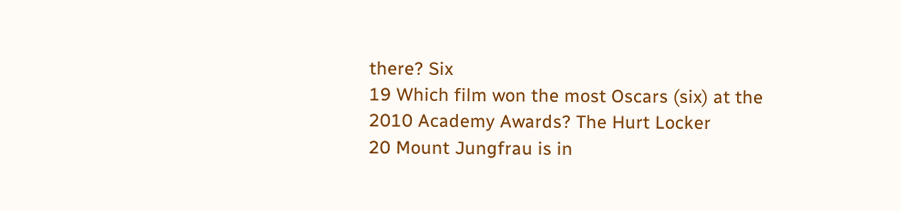there? Six
19 Which film won the most Oscars (six) at the 2010 Academy Awards? The Hurt Locker
20 Mount Jungfrau is in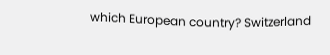which European country? Switzerland